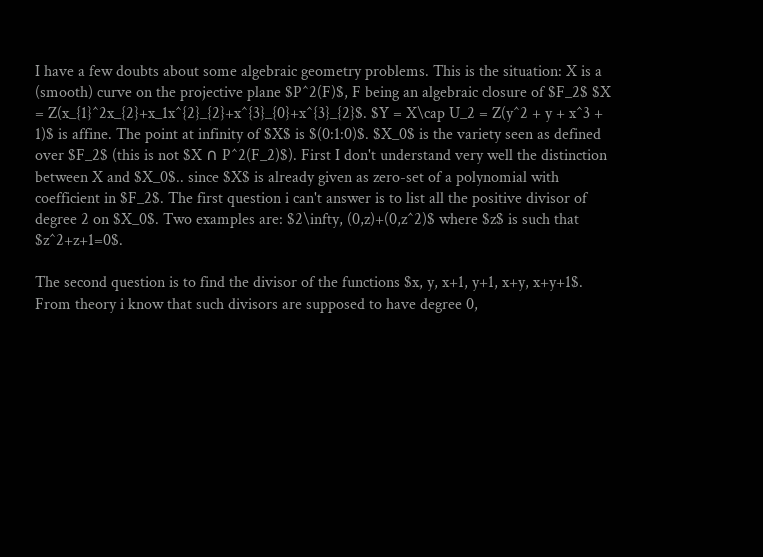I have a few doubts about some algebraic geometry problems. This is the situation: X is a (smooth) curve on the projective plane $P^2(F)$, F being an algebraic closure of $F_2$ $X = Z(x_{1}^2x_{2}+x_1x^{2}_{2}+x^{3}_{0}+x^{3}_{2}$. $Y = X\cap U_2 = Z(y^2 + y + x^3 + 1)$ is affine. The point at infinity of $X$ is $(0:1:0)$. $X_0$ is the variety seen as defined over $F_2$ (this is not $X ∩ P^2(F_2)$). First I don't understand very well the distinction between X and $X_0$.. since $X$ is already given as zero-set of a polynomial with coefficient in $F_2$. The first question i can't answer is to list all the positive divisor of degree 2 on $X_0$. Two examples are: $2\infty, (0,z)+(0,z^2)$ where $z$ is such that $z^2+z+1=0$.

The second question is to find the divisor of the functions $x, y, x+1, y+1, x+y, x+y+1$. From theory i know that such divisors are supposed to have degree 0,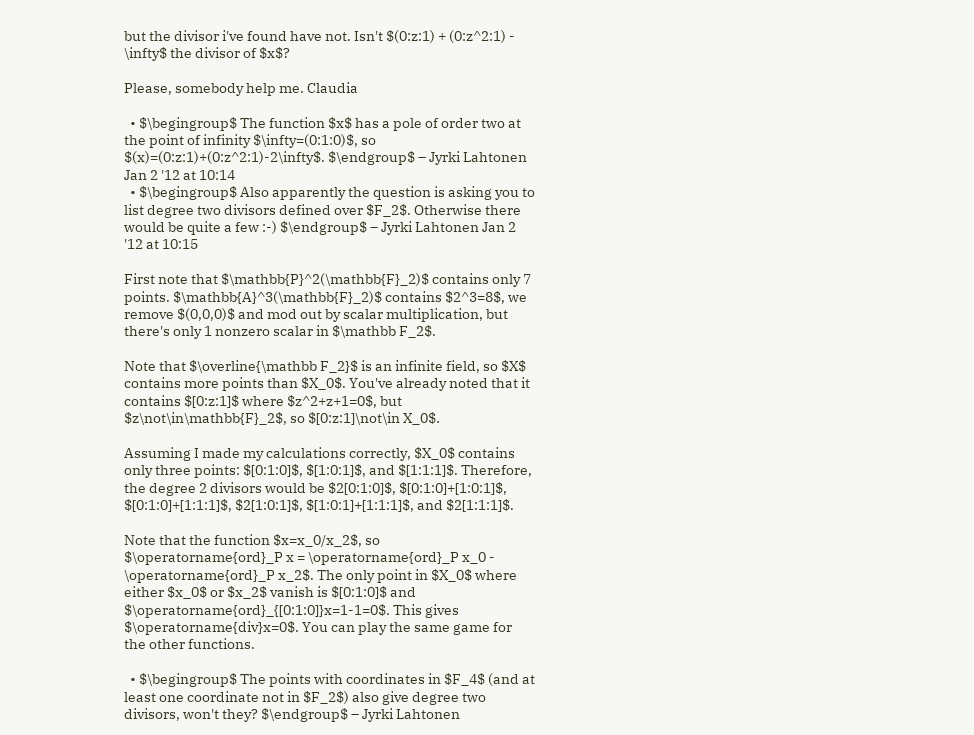but the divisor i've found have not. Isn't $(0:z:1) + (0:z^2:1) - \infty$ the divisor of $x$?

Please, somebody help me. Claudia

  • $\begingroup$ The function $x$ has a pole of order two at the point of infinity $\infty=(0:1:0)$, so $(x)=(0:z:1)+(0:z^2:1)-2\infty$. $\endgroup$ – Jyrki Lahtonen Jan 2 '12 at 10:14
  • $\begingroup$ Also apparently the question is asking you to list degree two divisors defined over $F_2$. Otherwise there would be quite a few :-) $\endgroup$ – Jyrki Lahtonen Jan 2 '12 at 10:15

First note that $\mathbb{P}^2(\mathbb{F}_2)$ contains only 7 points. $\mathbb{A}^3(\mathbb{F}_2)$ contains $2^3=8$, we remove $(0,0,0)$ and mod out by scalar multiplication, but there's only 1 nonzero scalar in $\mathbb F_2$.

Note that $\overline{\mathbb F_2}$ is an infinite field, so $X$ contains more points than $X_0$. You've already noted that it contains $[0:z:1]$ where $z^2+z+1=0$, but $z\not\in\mathbb{F}_2$, so $[0:z:1]\not\in X_0$.

Assuming I made my calculations correctly, $X_0$ contains only three points: $[0:1:0]$, $[1:0:1]$, and $[1:1:1]$. Therefore, the degree 2 divisors would be $2[0:1:0]$, $[0:1:0]+[1:0:1]$, $[0:1:0]+[1:1:1]$, $2[1:0:1]$, $[1:0:1]+[1:1:1]$, and $2[1:1:1]$.

Note that the function $x=x_0/x_2$, so $\operatorname{ord}_P x = \operatorname{ord}_P x_0 - \operatorname{ord}_P x_2$. The only point in $X_0$ where either $x_0$ or $x_2$ vanish is $[0:1:0]$ and $\operatorname{ord}_{[0:1:0]}x=1-1=0$. This gives $\operatorname{div}x=0$. You can play the same game for the other functions.

  • $\begingroup$ The points with coordinates in $F_4$ (and at least one coordinate not in $F_2$) also give degree two divisors, won't they? $\endgroup$ – Jyrki Lahtonen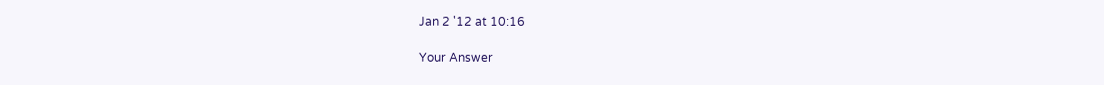Jan 2 '12 at 10:16

Your Answer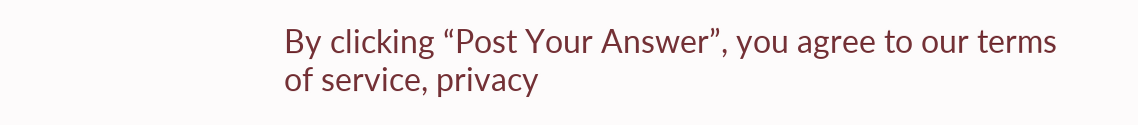By clicking “Post Your Answer”, you agree to our terms of service, privacy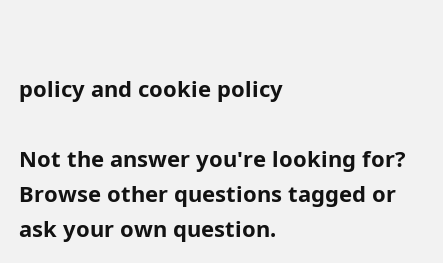policy and cookie policy

Not the answer you're looking for? Browse other questions tagged or ask your own question.